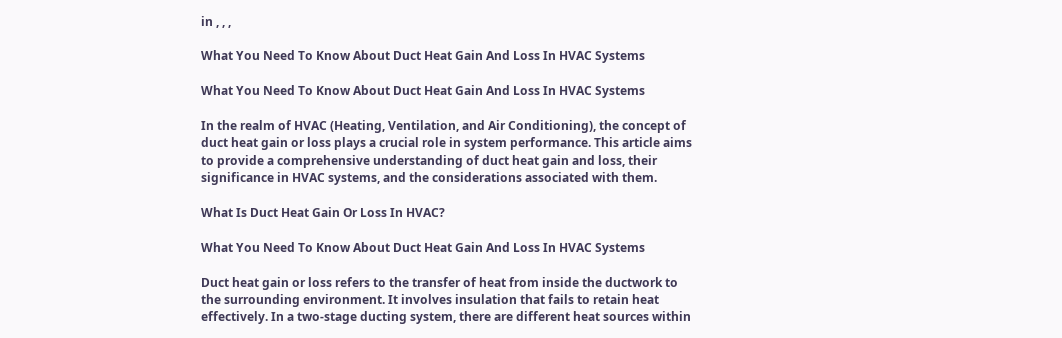in , , ,

What You Need To Know About Duct Heat Gain And Loss In HVAC Systems

What You Need To Know About Duct Heat Gain And Loss In HVAC Systems

In the realm of HVAC (Heating, Ventilation, and Air Conditioning), the concept of duct heat gain or loss plays a crucial role in system performance. This article aims to provide a comprehensive understanding of duct heat gain and loss, their significance in HVAC systems, and the considerations associated with them.

What Is Duct Heat Gain Or Loss In HVAC?

What You Need To Know About Duct Heat Gain And Loss In HVAC Systems

Duct heat gain or loss refers to the transfer of heat from inside the ductwork to the surrounding environment. It involves insulation that fails to retain heat effectively. In a two-stage ducting system, there are different heat sources within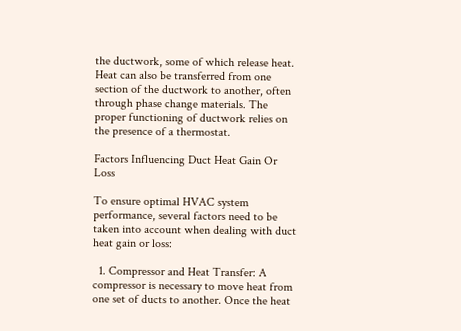the ductwork, some of which release heat. Heat can also be transferred from one section of the ductwork to another, often through phase change materials. The proper functioning of ductwork relies on the presence of a thermostat.

Factors Influencing Duct Heat Gain Or Loss

To ensure optimal HVAC system performance, several factors need to be taken into account when dealing with duct heat gain or loss:

  1. Compressor and Heat Transfer: A compressor is necessary to move heat from one set of ducts to another. Once the heat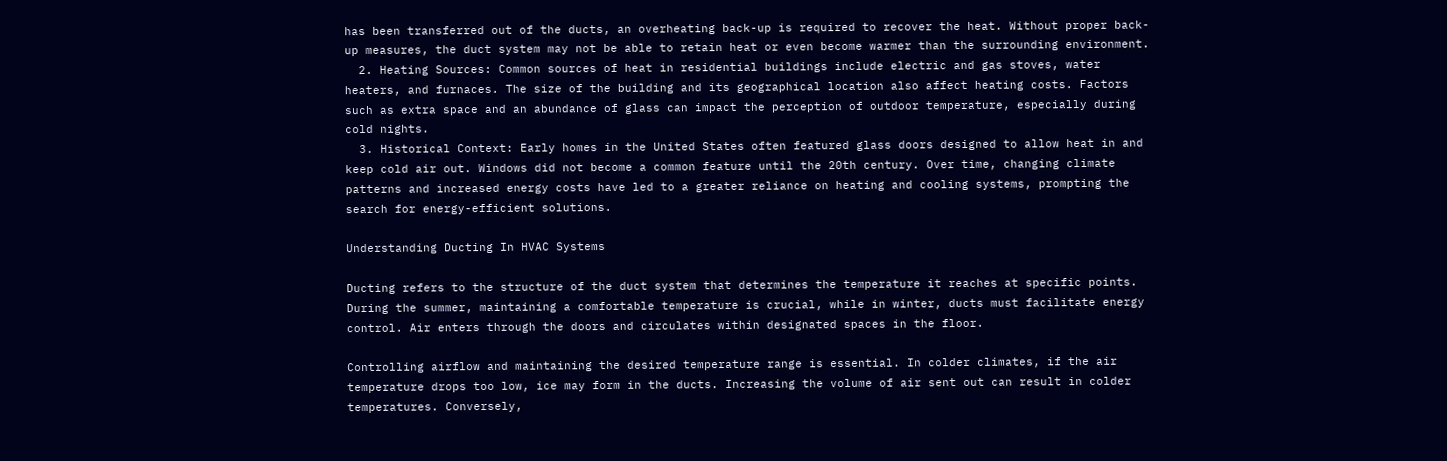has been transferred out of the ducts, an overheating back-up is required to recover the heat. Without proper back-up measures, the duct system may not be able to retain heat or even become warmer than the surrounding environment.
  2. Heating Sources: Common sources of heat in residential buildings include electric and gas stoves, water heaters, and furnaces. The size of the building and its geographical location also affect heating costs. Factors such as extra space and an abundance of glass can impact the perception of outdoor temperature, especially during cold nights.
  3. Historical Context: Early homes in the United States often featured glass doors designed to allow heat in and keep cold air out. Windows did not become a common feature until the 20th century. Over time, changing climate patterns and increased energy costs have led to a greater reliance on heating and cooling systems, prompting the search for energy-efficient solutions.

Understanding Ducting In HVAC Systems

Ducting refers to the structure of the duct system that determines the temperature it reaches at specific points. During the summer, maintaining a comfortable temperature is crucial, while in winter, ducts must facilitate energy control. Air enters through the doors and circulates within designated spaces in the floor.

Controlling airflow and maintaining the desired temperature range is essential. In colder climates, if the air temperature drops too low, ice may form in the ducts. Increasing the volume of air sent out can result in colder temperatures. Conversely,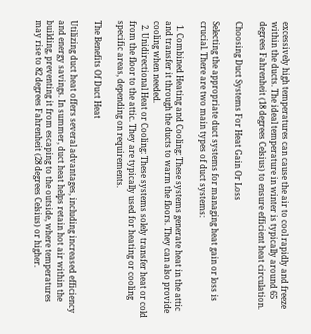excessively high temperatures can cause the air to cool rapidly and freeze within the ducts. The ideal temperature in winter is typically around 65 degrees Fahrenheit (18 degrees Celsius) to ensure efficient heat circulation.

Choosing Duct Systems For Heat Gain Or Loss

Selecting the appropriate duct systems for managing heat gain or loss is crucial. There are two main types of duct systems:

  1. Combined Heating and Cooling: These systems generate heat in the attic and transfer it through the ducts to warm the floors. They can also provide cooling when needed.
  2. Unidirectional Heat or Cooling: These systems solely transfer heat or cold from the floor to the attic. They are typically used for heating or cooling specific areas, depending on requirements.

The Benefits Of Duct Heat

Utilizing duct heat offers several advantages, including increased efficiency and energy savings. In summer, duct heat helps retain hot air within the building, preventing it from escaping to the outside, where temperatures may rise to 82 degrees Fahrenheit (28 degrees Celsius) or higher.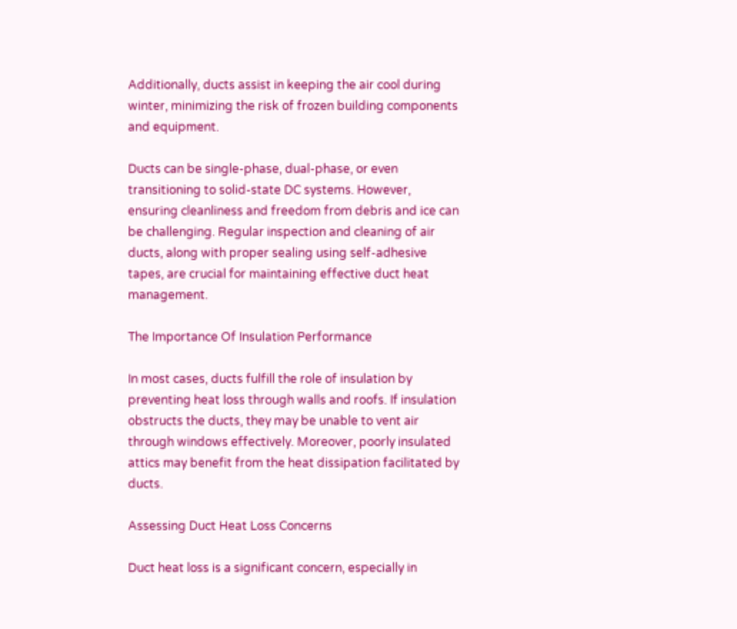Additionally, ducts assist in keeping the air cool during winter, minimizing the risk of frozen building components and equipment.

Ducts can be single-phase, dual-phase, or even transitioning to solid-state DC systems. However, ensuring cleanliness and freedom from debris and ice can be challenging. Regular inspection and cleaning of air ducts, along with proper sealing using self-adhesive tapes, are crucial for maintaining effective duct heat management.

The Importance Of Insulation Performance

In most cases, ducts fulfill the role of insulation by preventing heat loss through walls and roofs. If insulation obstructs the ducts, they may be unable to vent air through windows effectively. Moreover, poorly insulated attics may benefit from the heat dissipation facilitated by ducts.

Assessing Duct Heat Loss Concerns

Duct heat loss is a significant concern, especially in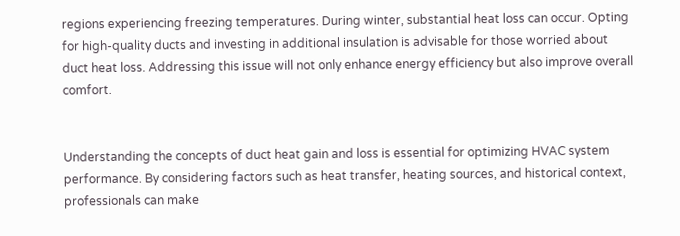regions experiencing freezing temperatures. During winter, substantial heat loss can occur. Opting for high-quality ducts and investing in additional insulation is advisable for those worried about duct heat loss. Addressing this issue will not only enhance energy efficiency but also improve overall comfort.


Understanding the concepts of duct heat gain and loss is essential for optimizing HVAC system performance. By considering factors such as heat transfer, heating sources, and historical context, professionals can make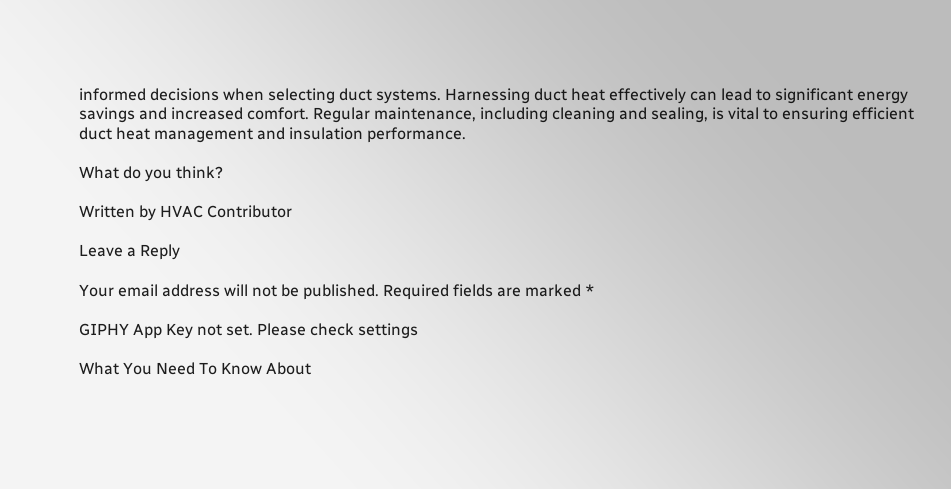informed decisions when selecting duct systems. Harnessing duct heat effectively can lead to significant energy savings and increased comfort. Regular maintenance, including cleaning and sealing, is vital to ensuring efficient duct heat management and insulation performance.

What do you think?

Written by HVAC Contributor

Leave a Reply

Your email address will not be published. Required fields are marked *

GIPHY App Key not set. Please check settings

What You Need To Know About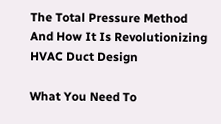The Total Pressure Method And How It Is Revolutionizing HVAC Duct Design

What You Need To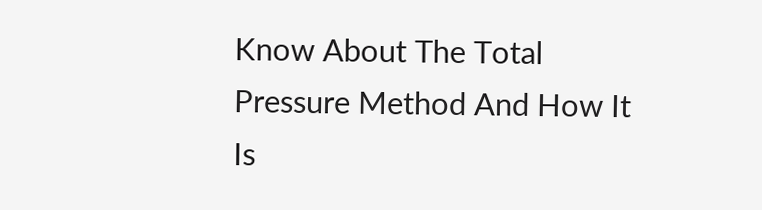Know About The Total Pressure Method And How It Is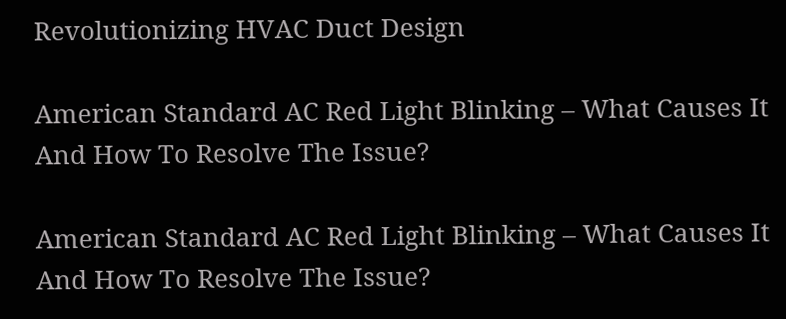Revolutionizing HVAC Duct Design

American Standard AC Red Light Blinking – What Causes It And How To Resolve The Issue?

American Standard AC Red Light Blinking – What Causes It And How To Resolve The Issue?